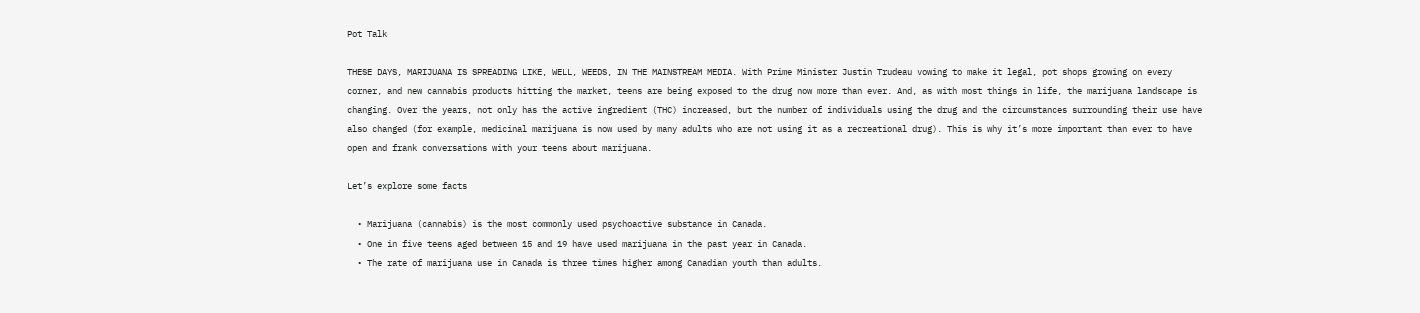Pot Talk

THESE DAYS, MARIJUANA IS SPREADING LIKE, WELL, WEEDS, IN THE MAINSTREAM MEDIA. With Prime Minister Justin Trudeau vowing to make it legal, pot shops growing on every corner, and new cannabis products hitting the market, teens are being exposed to the drug now more than ever. And, as with most things in life, the marijuana landscape is changing. Over the years, not only has the active ingredient (THC) increased, but the number of individuals using the drug and the circumstances surrounding their use have also changed (for example, medicinal marijuana is now used by many adults who are not using it as a recreational drug). This is why it’s more important than ever to have open and frank conversations with your teens about marijuana.

Let’s explore some facts

  • Marijuana (cannabis) is the most commonly used psychoactive substance in Canada.
  • One in five teens aged between 15 and 19 have used marijuana in the past year in Canada.
  • The rate of marijuana use in Canada is three times higher among Canadian youth than adults.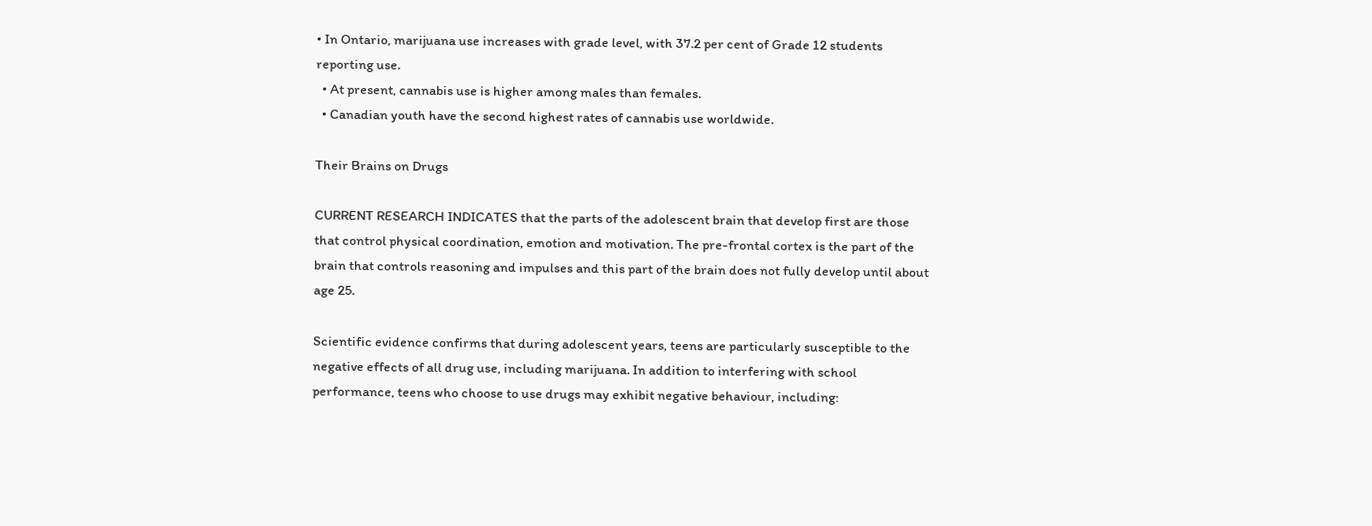• In Ontario, marijuana use increases with grade level, with 37.2 per cent of Grade 12 students reporting use.
  • At present, cannabis use is higher among males than females.
  • Canadian youth have the second highest rates of cannabis use worldwide.

Their Brains on Drugs

CURRENT RESEARCH INDICATES that the parts of the adolescent brain that develop first are those that control physical coordination, emotion and motivation. The pre-frontal cortex is the part of the brain that controls reasoning and impulses and this part of the brain does not fully develop until about age 25.

Scientific evidence confirms that during adolescent years, teens are particularly susceptible to the negative effects of all drug use, including marijuana. In addition to interfering with school performance, teens who choose to use drugs may exhibit negative behaviour, including: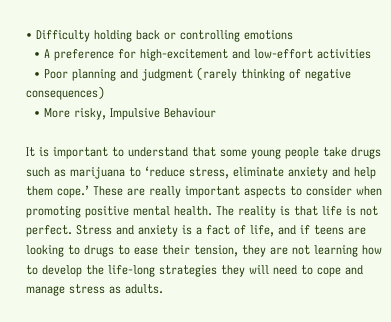• Difficulty holding back or controlling emotions
  • A preference for high-excitement and low-effort activities
  • Poor planning and judgment (rarely thinking of negative consequences)
  • More risky, Impulsive Behaviour

It is important to understand that some young people take drugs such as marijuana to ‘reduce stress, eliminate anxiety and help them cope.’ These are really important aspects to consider when promoting positive mental health. The reality is that life is not perfect. Stress and anxiety is a fact of life, and if teens are looking to drugs to ease their tension, they are not learning how to develop the life-long strategies they will need to cope and manage stress as adults.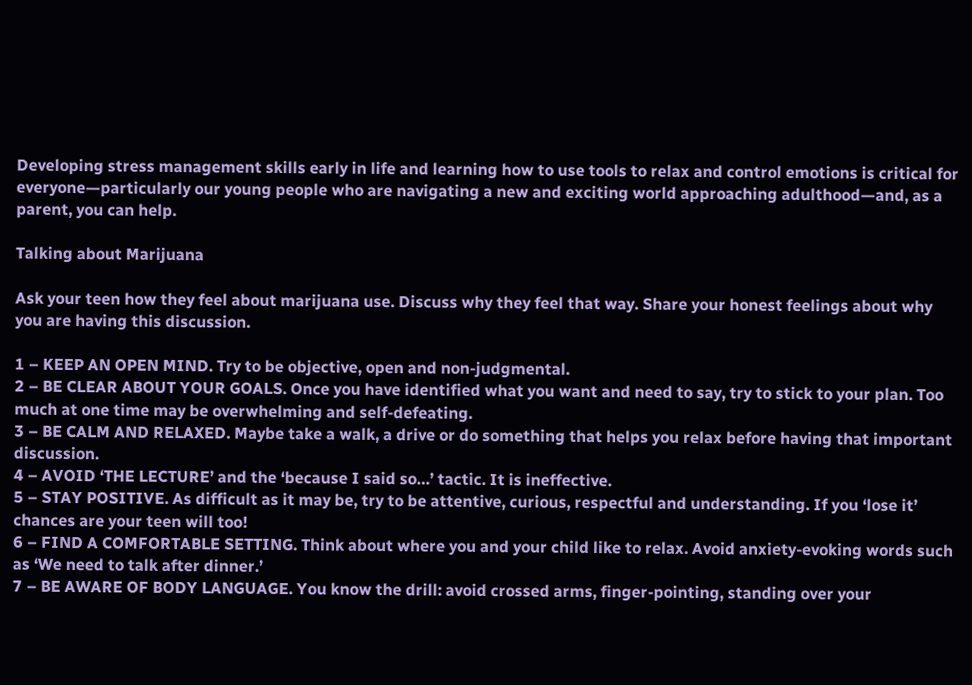Developing stress management skills early in life and learning how to use tools to relax and control emotions is critical for everyone—particularly our young people who are navigating a new and exciting world approaching adulthood—and, as a parent, you can help.

Talking about Marijuana

Ask your teen how they feel about marijuana use. Discuss why they feel that way. Share your honest feelings about why you are having this discussion.

1 – KEEP AN OPEN MIND. Try to be objective, open and non-judgmental.
2 – BE CLEAR ABOUT YOUR GOALS. Once you have identified what you want and need to say, try to stick to your plan. Too much at one time may be overwhelming and self-defeating.
3 – BE CALM AND RELAXED. Maybe take a walk, a drive or do something that helps you relax before having that important discussion.
4 – AVOID ‘THE LECTURE’ and the ‘because I said so…’ tactic. It is ineffective.
5 – STAY POSITIVE. As difficult as it may be, try to be attentive, curious, respectful and understanding. If you ‘lose it’ chances are your teen will too!
6 – FIND A COMFORTABLE SETTING. Think about where you and your child like to relax. Avoid anxiety-evoking words such as ‘We need to talk after dinner.’
7 – BE AWARE OF BODY LANGUAGE. You know the drill: avoid crossed arms, finger-pointing, standing over your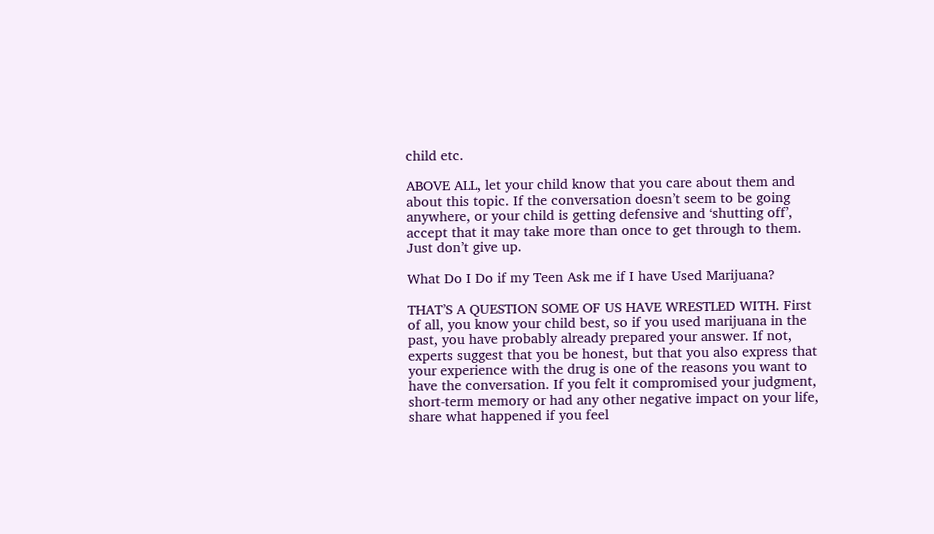child etc.

ABOVE ALL, let your child know that you care about them and about this topic. If the conversation doesn’t seem to be going anywhere, or your child is getting defensive and ‘shutting off’, accept that it may take more than once to get through to them. Just don’t give up.

What Do I Do if my Teen Ask me if I have Used Marijuana?

THAT’S A QUESTION SOME OF US HAVE WRESTLED WITH. First of all, you know your child best, so if you used marijuana in the past, you have probably already prepared your answer. If not, experts suggest that you be honest, but that you also express that your experience with the drug is one of the reasons you want to have the conversation. If you felt it compromised your judgment, short-term memory or had any other negative impact on your life, share what happened if you feel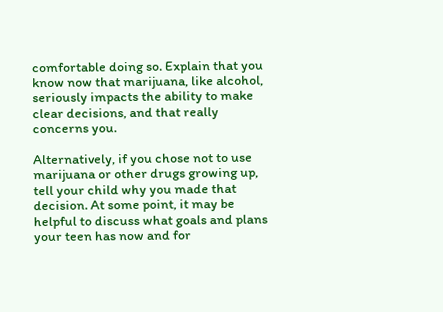comfortable doing so. Explain that you know now that marijuana, like alcohol, seriously impacts the ability to make clear decisions, and that really concerns you.

Alternatively, if you chose not to use marijuana or other drugs growing up, tell your child why you made that decision. At some point, it may be helpful to discuss what goals and plans your teen has now and for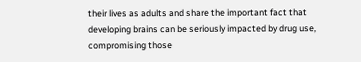their lives as adults and share the important fact that developing brains can be seriously impacted by drug use, compromising those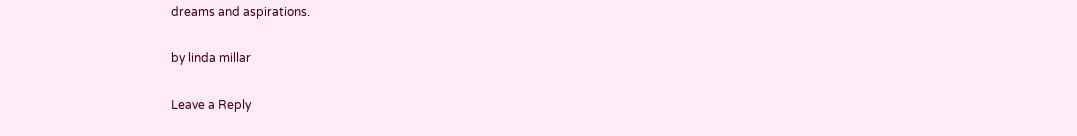dreams and aspirations.

by linda millar

Leave a Reply